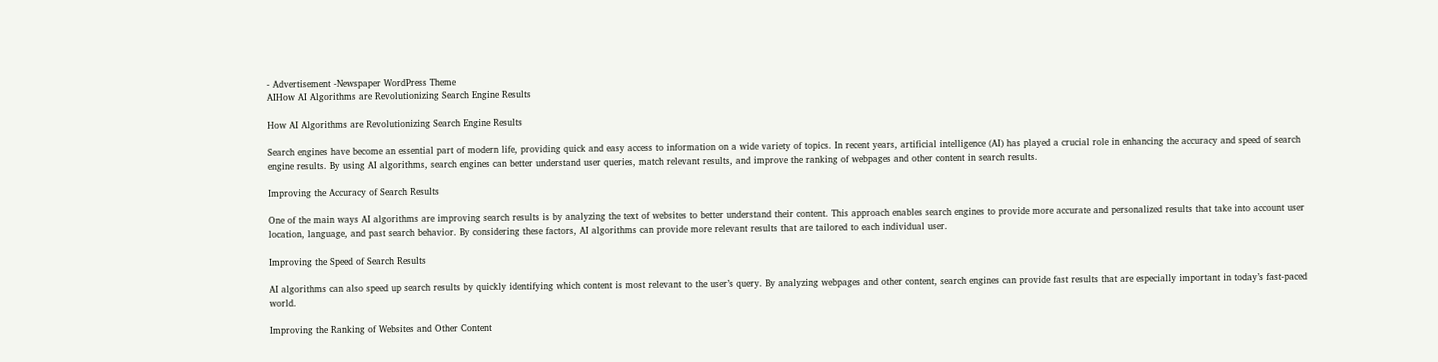- Advertisement -Newspaper WordPress Theme
AIHow AI Algorithms are Revolutionizing Search Engine Results

How AI Algorithms are Revolutionizing Search Engine Results

Search engines have become an essential part of modern life, providing quick and easy access to information on a wide variety of topics. In recent years, artificial intelligence (AI) has played a crucial role in enhancing the accuracy and speed of search engine results. By using AI algorithms, search engines can better understand user queries, match relevant results, and improve the ranking of webpages and other content in search results.

Improving the Accuracy of Search Results

One of the main ways AI algorithms are improving search results is by analyzing the text of websites to better understand their content. This approach enables search engines to provide more accurate and personalized results that take into account user location, language, and past search behavior. By considering these factors, AI algorithms can provide more relevant results that are tailored to each individual user.

Improving the Speed of Search Results

AI algorithms can also speed up search results by quickly identifying which content is most relevant to the user’s query. By analyzing webpages and other content, search engines can provide fast results that are especially important in today’s fast-paced world.

Improving the Ranking of Websites and Other Content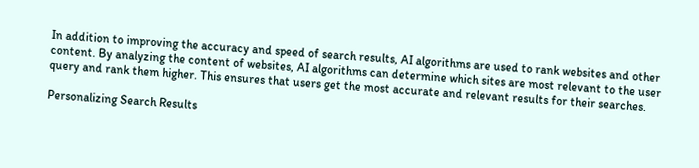In addition to improving the accuracy and speed of search results, AI algorithms are used to rank websites and other content. By analyzing the content of websites, AI algorithms can determine which sites are most relevant to the user query and rank them higher. This ensures that users get the most accurate and relevant results for their searches.

Personalizing Search Results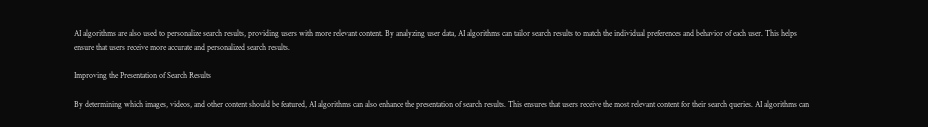AI algorithms are also used to personalize search results, providing users with more relevant content. By analyzing user data, AI algorithms can tailor search results to match the individual preferences and behavior of each user. This helps ensure that users receive more accurate and personalized search results.

Improving the Presentation of Search Results

By determining which images, videos, and other content should be featured, AI algorithms can also enhance the presentation of search results. This ensures that users receive the most relevant content for their search queries. AI algorithms can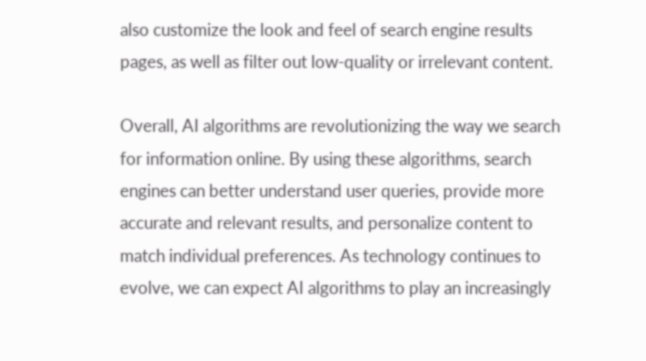also customize the look and feel of search engine results pages, as well as filter out low-quality or irrelevant content.

Overall, AI algorithms are revolutionizing the way we search for information online. By using these algorithms, search engines can better understand user queries, provide more accurate and relevant results, and personalize content to match individual preferences. As technology continues to evolve, we can expect AI algorithms to play an increasingly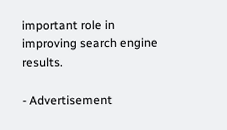important role in improving search engine results.

- Advertisement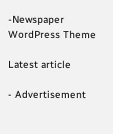-Newspaper WordPress Theme

Latest article

- Advertisement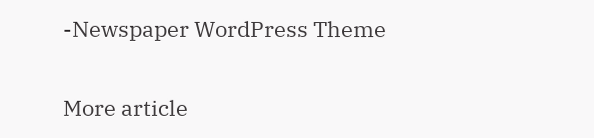-Newspaper WordPress Theme

More article